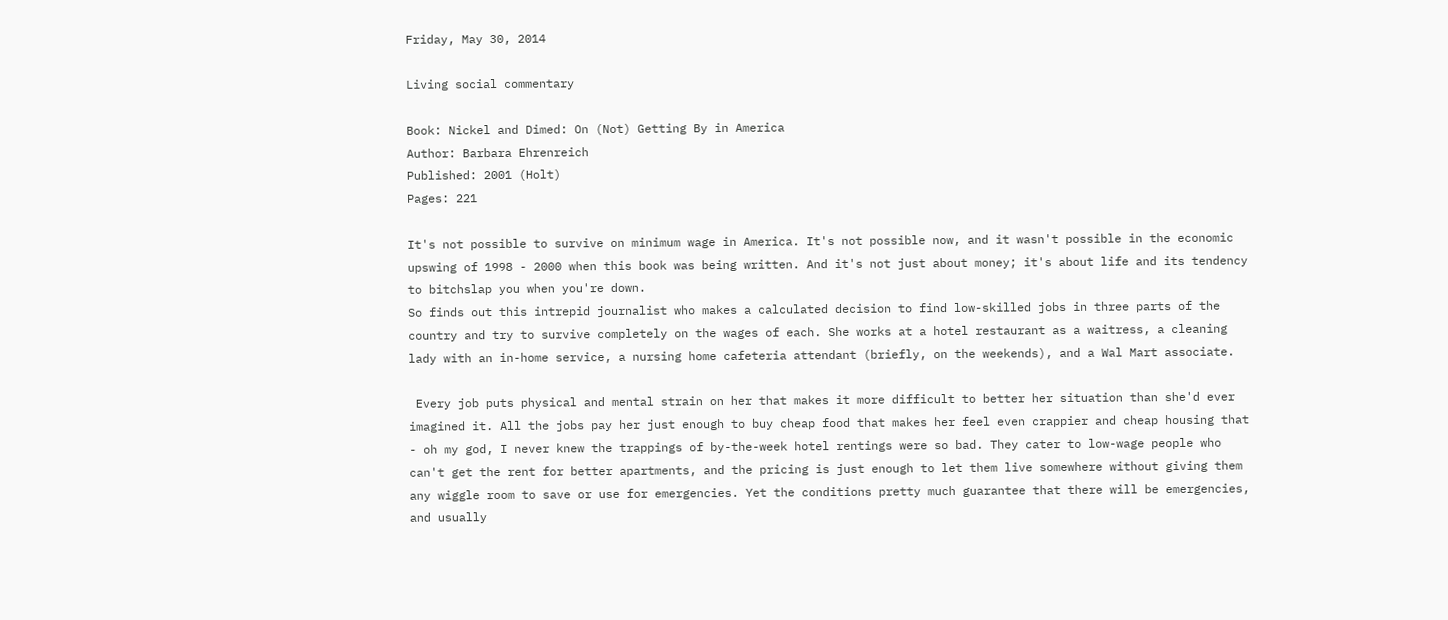Friday, May 30, 2014

Living social commentary

Book: Nickel and Dimed: On (Not) Getting By in America
Author: Barbara Ehrenreich
Published: 2001 (Holt)
Pages: 221

It's not possible to survive on minimum wage in America. It's not possible now, and it wasn't possible in the economic upswing of 1998 - 2000 when this book was being written. And it's not just about money; it's about life and its tendency to bitchslap you when you're down.
So finds out this intrepid journalist who makes a calculated decision to find low-skilled jobs in three parts of the country and try to survive completely on the wages of each. She works at a hotel restaurant as a waitress, a cleaning lady with an in-home service, a nursing home cafeteria attendant (briefly, on the weekends), and a Wal Mart associate.

 Every job puts physical and mental strain on her that makes it more difficult to better her situation than she'd ever imagined it. All the jobs pay her just enough to buy cheap food that makes her feel even crappier and cheap housing that - oh my god, I never knew the trappings of by-the-week hotel rentings were so bad. They cater to low-wage people who can't get the rent for better apartments, and the pricing is just enough to let them live somewhere without giving them any wiggle room to save or use for emergencies. Yet the conditions pretty much guarantee that there will be emergencies, and usually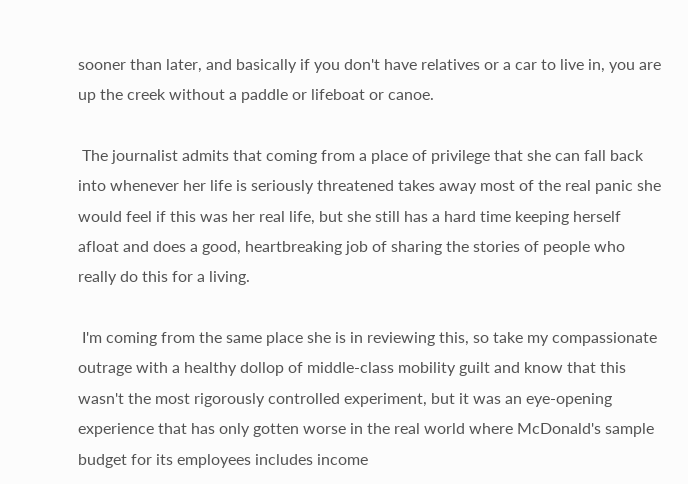sooner than later, and basically if you don't have relatives or a car to live in, you are up the creek without a paddle or lifeboat or canoe.

 The journalist admits that coming from a place of privilege that she can fall back into whenever her life is seriously threatened takes away most of the real panic she would feel if this was her real life, but she still has a hard time keeping herself afloat and does a good, heartbreaking job of sharing the stories of people who really do this for a living.

 I'm coming from the same place she is in reviewing this, so take my compassionate outrage with a healthy dollop of middle-class mobility guilt and know that this wasn't the most rigorously controlled experiment, but it was an eye-opening experience that has only gotten worse in the real world where McDonald's sample budget for its employees includes income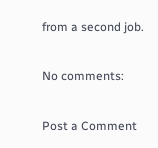from a second job.

No comments:

Post a Comment